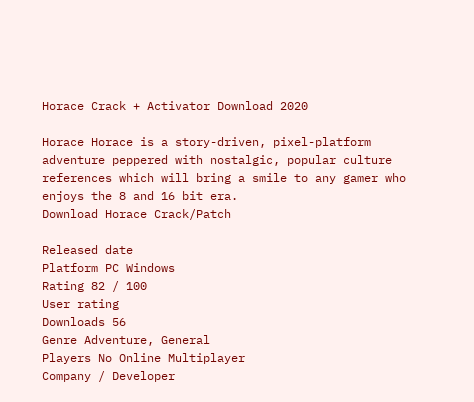Horace Crack + Activator Download 2020

Horace Horace is a story-driven, pixel-platform adventure peppered with nostalgic, popular culture references which will bring a smile to any gamer who enjoys the 8 and 16 bit era.
Download Horace Crack/Patch

Released date
Platform PC Windows
Rating 82 / 100
User rating
Downloads 56
Genre Adventure, General
Players No Online Multiplayer
Company / Developer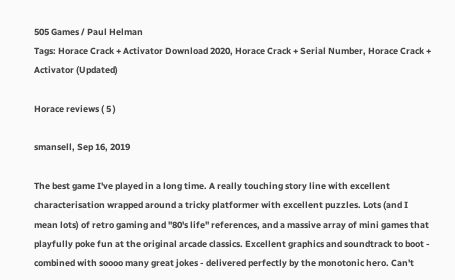505 Games / Paul Helman
Tags: Horace Crack + Activator Download 2020, Horace Crack + Serial Number, Horace Crack + Activator (Updated)

Horace reviews ( 5 )

smansell, Sep 16, 2019

The best game I've played in a long time. A really touching story line with excellent characterisation wrapped around a tricky platformer with excellent puzzles. Lots (and I mean lots) of retro gaming and "80's life" references, and a massive array of mini games that playfully poke fun at the original arcade classics. Excellent graphics and soundtrack to boot - combined with soooo many great jokes - delivered perfectly by the monotonic hero. Can't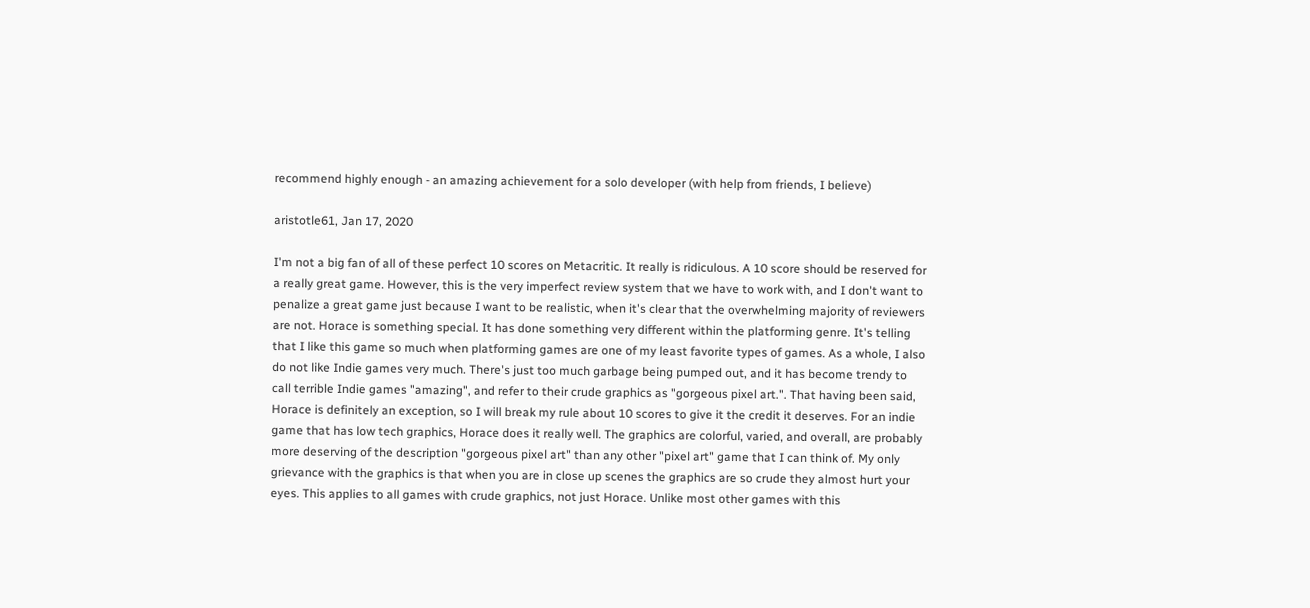recommend highly enough - an amazing achievement for a solo developer (with help from friends, I believe)

aristotle61, Jan 17, 2020

I'm not a big fan of all of these perfect 10 scores on Metacritic. It really is ridiculous. A 10 score should be reserved for a really great game. However, this is the very imperfect review system that we have to work with, and I don't want to penalize a great game just because I want to be realistic, when it's clear that the overwhelming majority of reviewers are not. Horace is something special. It has done something very different within the platforming genre. It's telling that I like this game so much when platforming games are one of my least favorite types of games. As a whole, I also do not like Indie games very much. There's just too much garbage being pumped out, and it has become trendy to call terrible Indie games "amazing", and refer to their crude graphics as "gorgeous pixel art.". That having been said, Horace is definitely an exception, so I will break my rule about 10 scores to give it the credit it deserves. For an indie game that has low tech graphics, Horace does it really well. The graphics are colorful, varied, and overall, are probably more deserving of the description "gorgeous pixel art" than any other "pixel art" game that I can think of. My only grievance with the graphics is that when you are in close up scenes the graphics are so crude they almost hurt your eyes. This applies to all games with crude graphics, not just Horace. Unlike most other games with this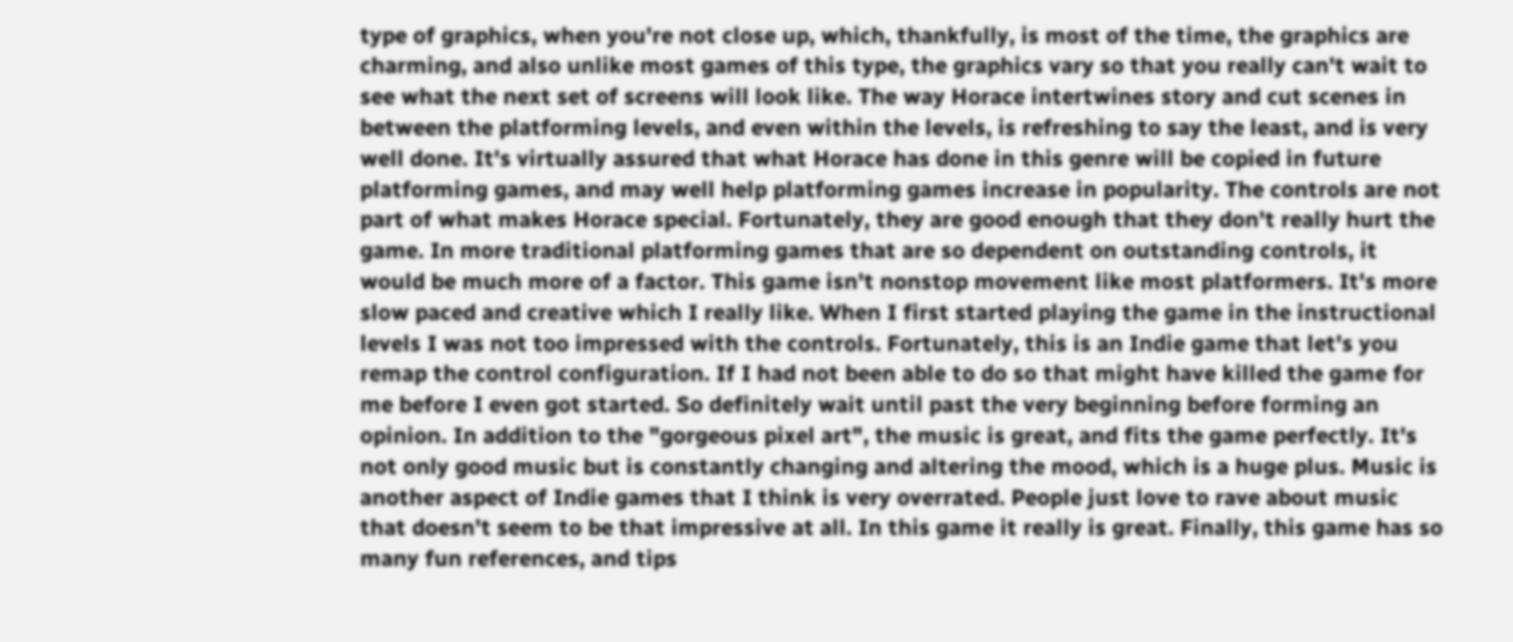type of graphics, when you're not close up, which, thankfully, is most of the time, the graphics are charming, and also unlike most games of this type, the graphics vary so that you really can't wait to see what the next set of screens will look like. The way Horace intertwines story and cut scenes in between the platforming levels, and even within the levels, is refreshing to say the least, and is very well done. It's virtually assured that what Horace has done in this genre will be copied in future platforming games, and may well help platforming games increase in popularity. The controls are not part of what makes Horace special. Fortunately, they are good enough that they don't really hurt the game. In more traditional platforming games that are so dependent on outstanding controls, it would be much more of a factor. This game isn't nonstop movement like most platformers. It's more slow paced and creative which I really like. When I first started playing the game in the instructional levels I was not too impressed with the controls. Fortunately, this is an Indie game that let's you remap the control configuration. If I had not been able to do so that might have killed the game for me before I even got started. So definitely wait until past the very beginning before forming an opinion. In addition to the "gorgeous pixel art", the music is great, and fits the game perfectly. It's not only good music but is constantly changing and altering the mood, which is a huge plus. Music is another aspect of Indie games that I think is very overrated. People just love to rave about music that doesn't seem to be that impressive at all. In this game it really is great. Finally, this game has so many fun references, and tips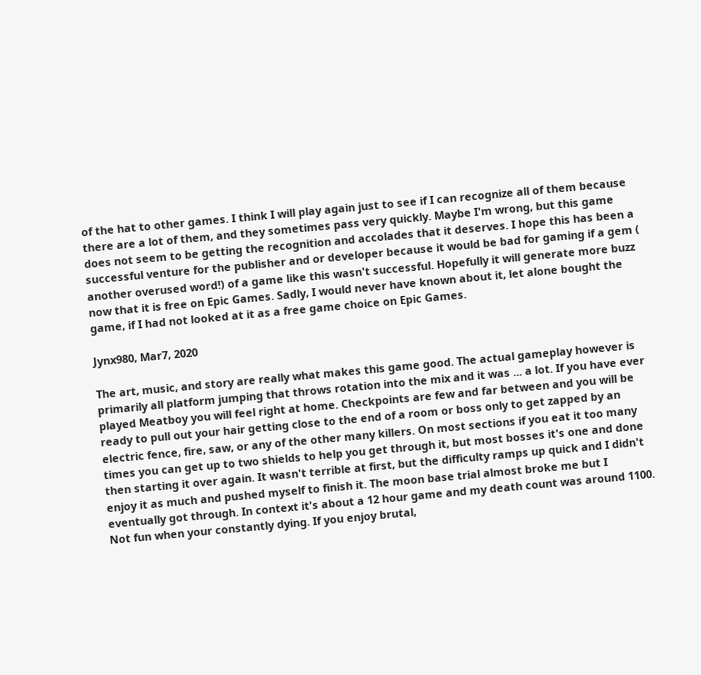of the hat to other games. I think I will play again just to see if I can recognize all of them because there are a lot of them, and they sometimes pass very quickly. Maybe I'm wrong, but this game does not seem to be getting the recognition and accolades that it deserves. I hope this has been a successful venture for the publisher and or developer because it would be bad for gaming if a gem ( another overused word!) of a game like this wasn't successful. Hopefully it will generate more buzz now that it is free on Epic Games. Sadly, I would never have known about it, let alone bought the game, if I had not looked at it as a free game choice on Epic Games.

Jynx980, Mar7, 2020

The art, music, and story are really what makes this game good. The actual gameplay however is primarily all platform jumping that throws rotation into the mix and it was ... a lot. If you have ever played Meatboy you will feel right at home. Checkpoints are few and far between and you will be ready to pull out your hair getting close to the end of a room or boss only to get zapped by an electric fence, fire, saw, or any of the other many killers. On most sections if you eat it too many times you can get up to two shields to help you get through it, but most bosses it's one and done then starting it over again. It wasn't terrible at first, but the difficulty ramps up quick and I didn't enjoy it as much and pushed myself to finish it. The moon base trial almost broke me but I eventually got through. In context it's about a 12 hour game and my death count was around 1100. Not fun when your constantly dying. If you enjoy brutal,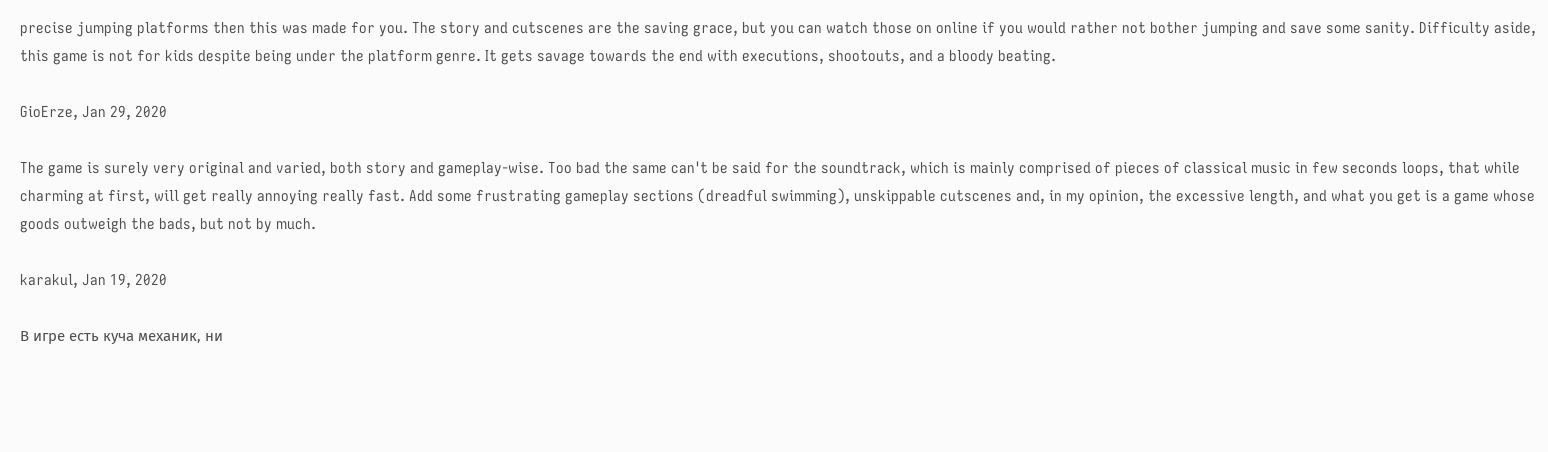precise jumping platforms then this was made for you. The story and cutscenes are the saving grace, but you can watch those on online if you would rather not bother jumping and save some sanity. Difficulty aside, this game is not for kids despite being under the platform genre. It gets savage towards the end with executions, shootouts, and a bloody beating.

GioErze, Jan 29, 2020

The game is surely very original and varied, both story and gameplay-wise. Too bad the same can't be said for the soundtrack, which is mainly comprised of pieces of classical music in few seconds loops, that while charming at first, will get really annoying really fast. Add some frustrating gameplay sections (dreadful swimming), unskippable cutscenes and, in my opinion, the excessive length, and what you get is a game whose goods outweigh the bads, but not by much.

karakul, Jan 19, 2020

В игре есть куча механик, ни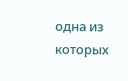одна из которых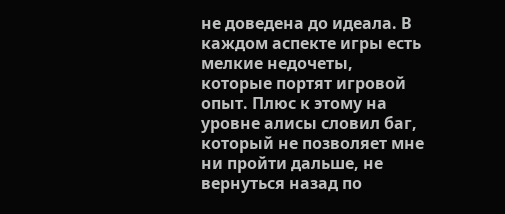не доведена до идеала. В каждом аспекте игры есть мелкие недочеты, которые портят игровой опыт. Плюс к этому на уровне алисы словил баг, который не позволяет мне ни пройти дальше, не вернуться назад по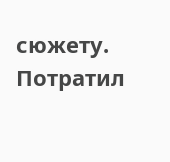сюжету. Потратил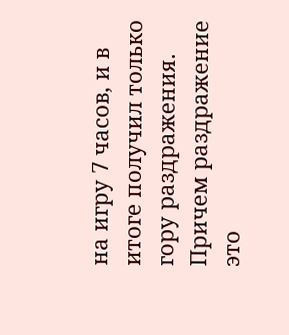на игру 7 часов, и в итоге получил только гору раздражения. Причем раздражение это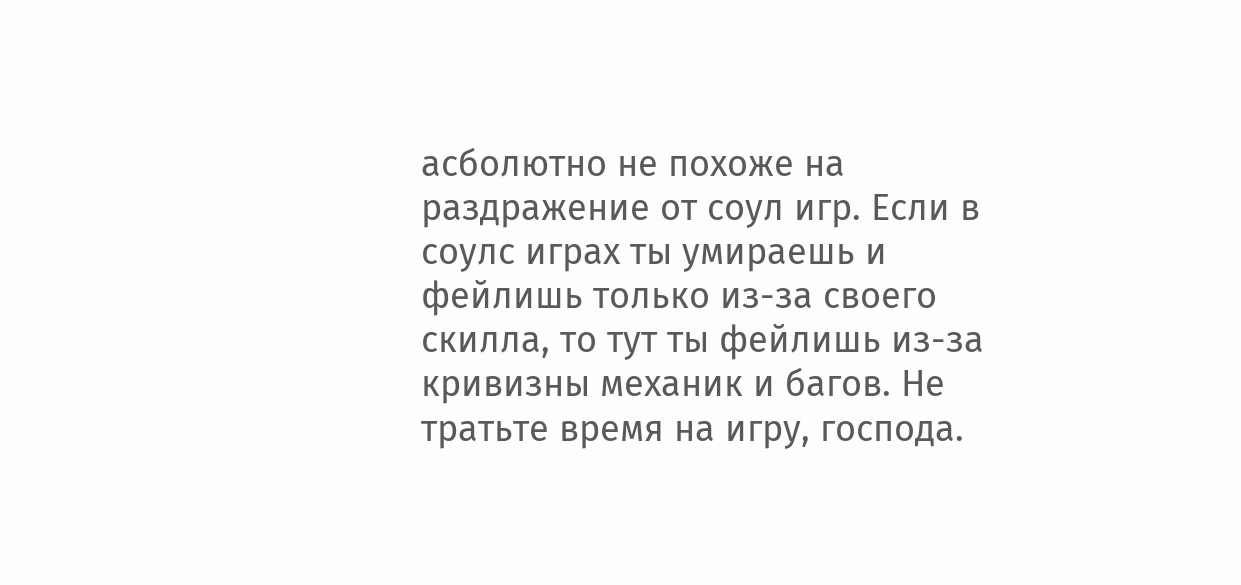асболютно не похоже на раздражение от соул игр. Если в соулс играх ты умираешь и фейлишь только из-за своего скилла, то тут ты фейлишь из-за кривизны механик и багов. Не тратьте время на игру, господа.